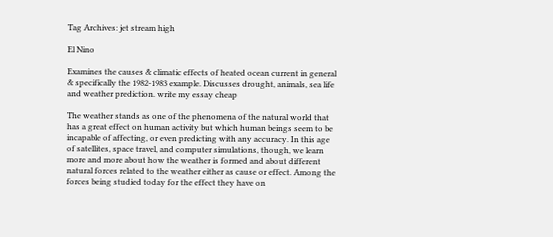Tag Archives: jet stream high

El Nino

Examines the causes & climatic effects of heated ocean current in general & specifically the 1982-1983 example. Discusses drought, animals, sea life and weather prediction. write my essay cheap

The weather stands as one of the phenomena of the natural world that has a great effect on human activity but which human beings seem to be incapable of affecting, or even predicting with any accuracy. In this age of satellites, space travel, and computer simulations, though, we learn more and more about how the weather is formed and about different natural forces related to the weather either as cause or effect. Among the forces being studied today for the effect they have on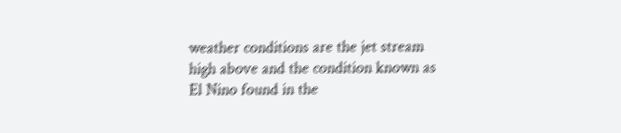weather conditions are the jet stream high above and the condition known as El Nino found in the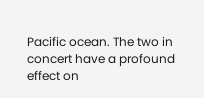Pacific ocean. The two in concert have a profound effect on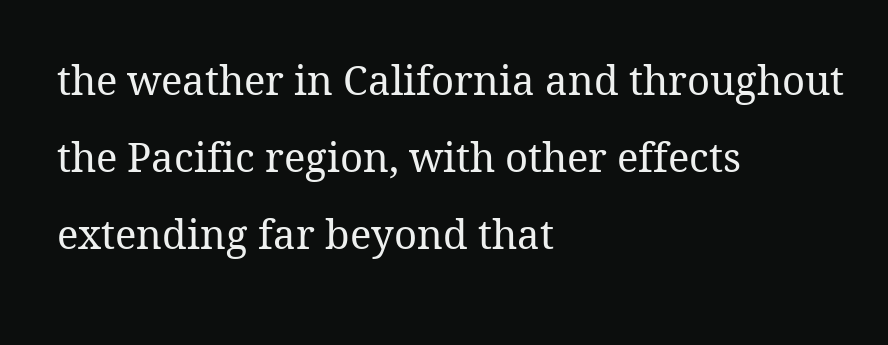the weather in California and throughout the Pacific region, with other effects extending far beyond that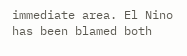immediate area. El Nino has been blamed both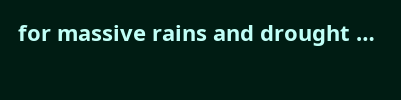for massive rains and drought …